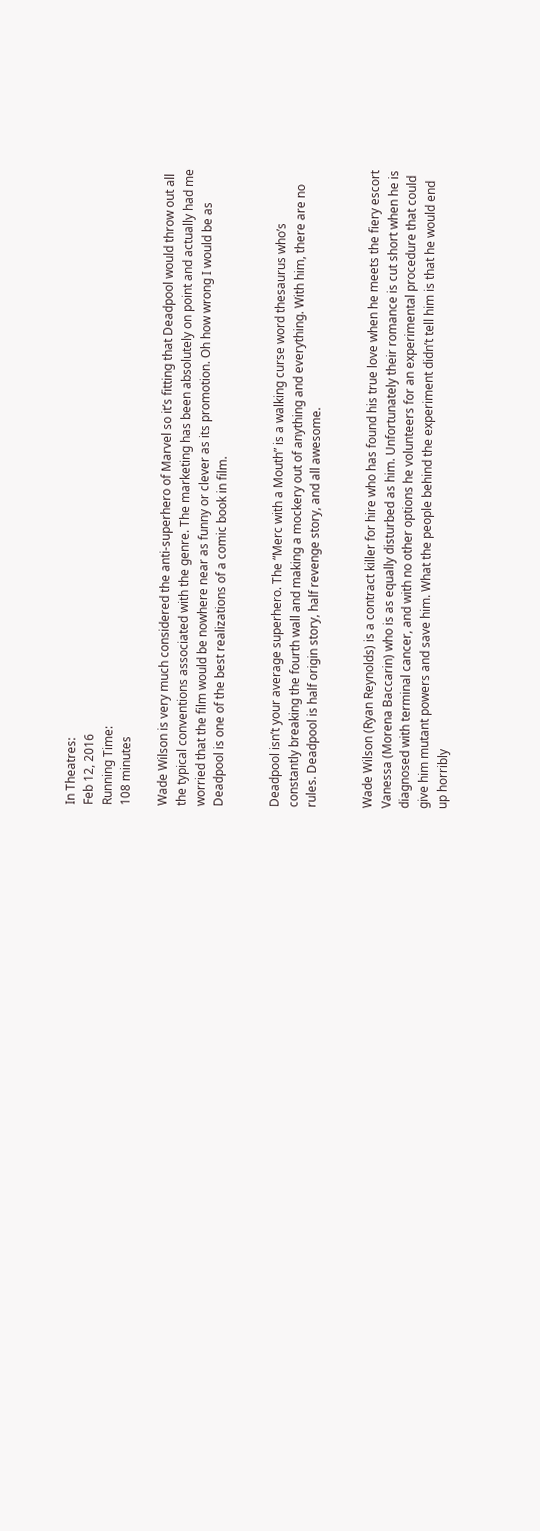In Theatres:
Feb 12, 2016
Running Time:
108 minutes

Wade Wilson is very much considered the anti-superhero of Marvel so it’s fitting that Deadpool would throw out all the typical conventions associated with the genre. The marketing has been absolutely on point and actually had me worried that the film would be nowhere near as funny or clever as its promotion. Oh how wrong I would be as Deadpool is one of the best realizations of a comic book in film.


Deadpool isn’t your average superhero. The “Merc with a Mouth” is a walking curse word thesaurus who’s constantly breaking the fourth wall and making a mockery out of anything and everything. With him, there are no rules. Deadpool is half origin story, half revenge story, and all awesome.


Wade Wilson (Ryan Reynolds) is a contract killer for hire who has found his true love when he meets the fiery escort Vanessa (Morena Baccarin) who is as equally disturbed as him. Unfortunately their romance is cut short when he is diagnosed with terminal cancer, and with no other options he volunteers for an experimental procedure that could give him mutant powers and save him. What the people behind the experiment didn’t tell him is that he would end up horribly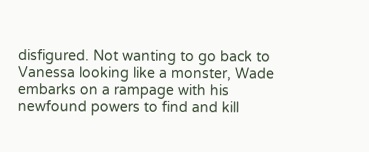disfigured. Not wanting to go back to Vanessa looking like a monster, Wade embarks on a rampage with his newfound powers to find and kill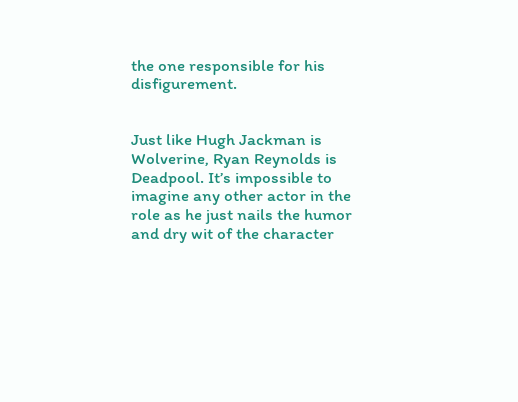the one responsible for his disfigurement.


Just like Hugh Jackman is Wolverine, Ryan Reynolds is Deadpool. It’s impossible to imagine any other actor in the role as he just nails the humor and dry wit of the character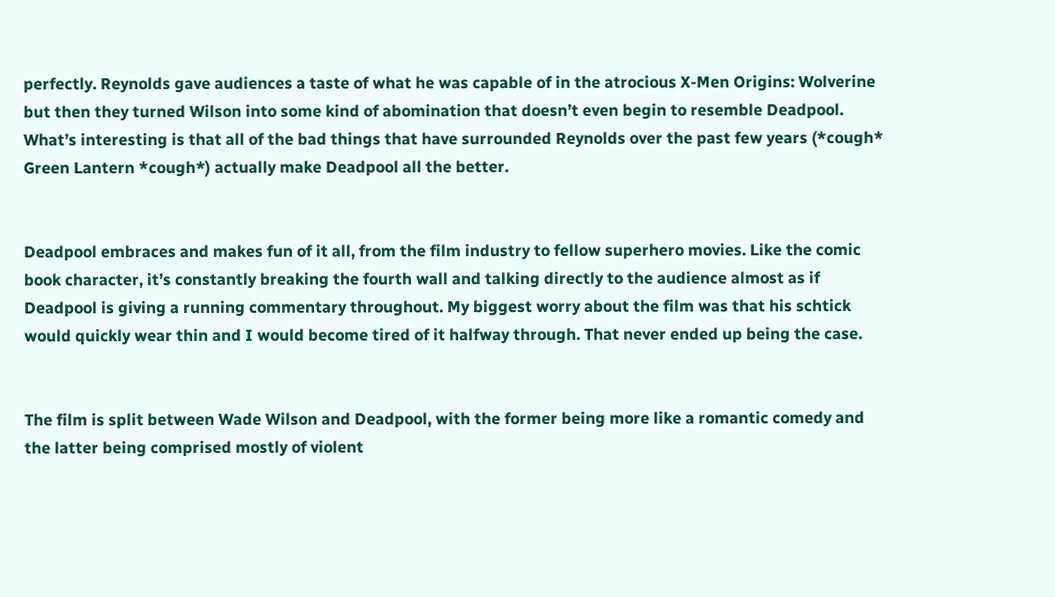perfectly. Reynolds gave audiences a taste of what he was capable of in the atrocious X-Men Origins: Wolverine but then they turned Wilson into some kind of abomination that doesn’t even begin to resemble Deadpool. What’s interesting is that all of the bad things that have surrounded Reynolds over the past few years (*cough* Green Lantern *cough*) actually make Deadpool all the better.


Deadpool embraces and makes fun of it all, from the film industry to fellow superhero movies. Like the comic book character, it’s constantly breaking the fourth wall and talking directly to the audience almost as if Deadpool is giving a running commentary throughout. My biggest worry about the film was that his schtick would quickly wear thin and I would become tired of it halfway through. That never ended up being the case.


The film is split between Wade Wilson and Deadpool, with the former being more like a romantic comedy and the latter being comprised mostly of violent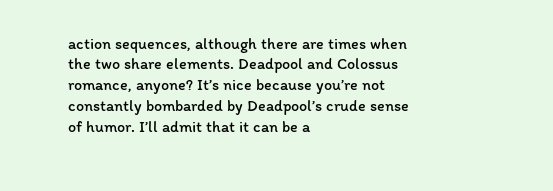action sequences, although there are times when the two share elements. Deadpool and Colossus romance, anyone? It’s nice because you’re not constantly bombarded by Deadpool’s crude sense of humor. I’ll admit that it can be a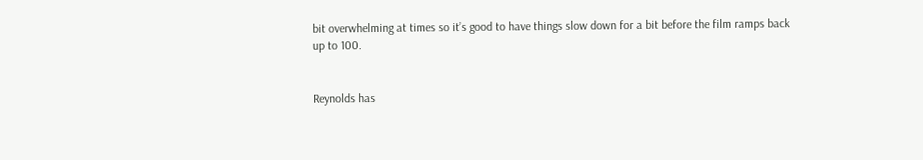bit overwhelming at times so it’s good to have things slow down for a bit before the film ramps back up to 100.


Reynolds has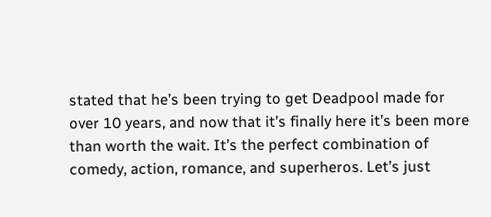stated that he’s been trying to get Deadpool made for over 10 years, and now that it’s finally here it’s been more than worth the wait. It’s the perfect combination of comedy, action, romance, and superheros. Let’s just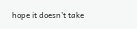hope it doesn’t take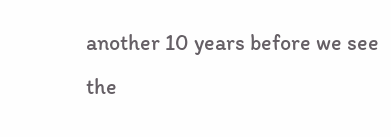another 10 years before we see the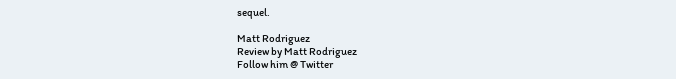sequel.

Matt Rodriguez
Review by Matt Rodriguez
Follow him @ Twitter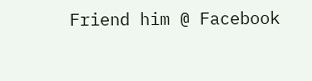Friend him @ Facebook